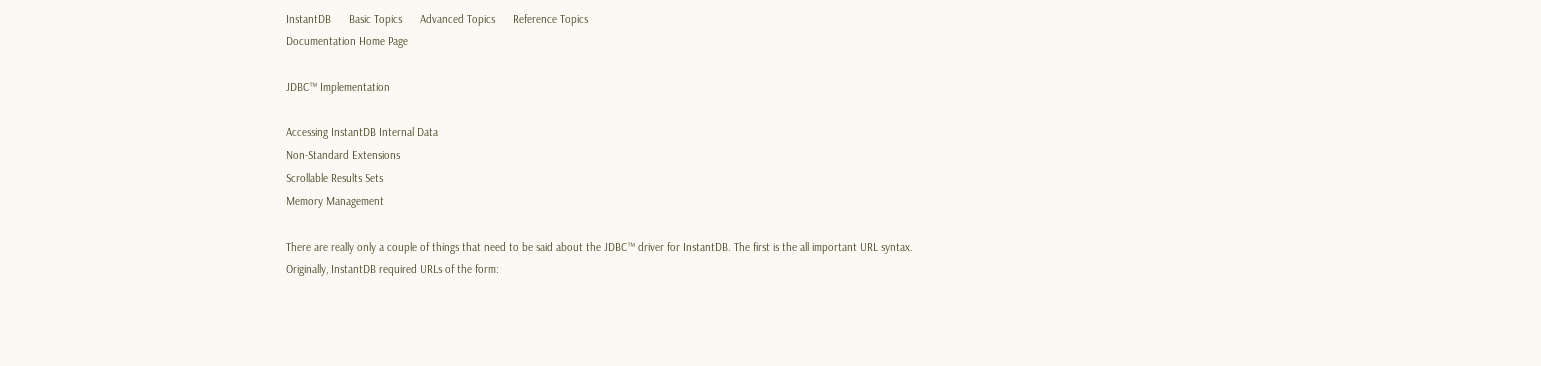InstantDB      Basic Topics      Advanced Topics      Reference Topics
Documentation Home Page

JDBC™ Implementation

Accessing InstantDB Internal Data
Non-Standard Extensions
Scrollable Results Sets
Memory Management

There are really only a couple of things that need to be said about the JDBC™ driver for InstantDB. The first is the all important URL syntax. Originally, InstantDB required URLs of the form: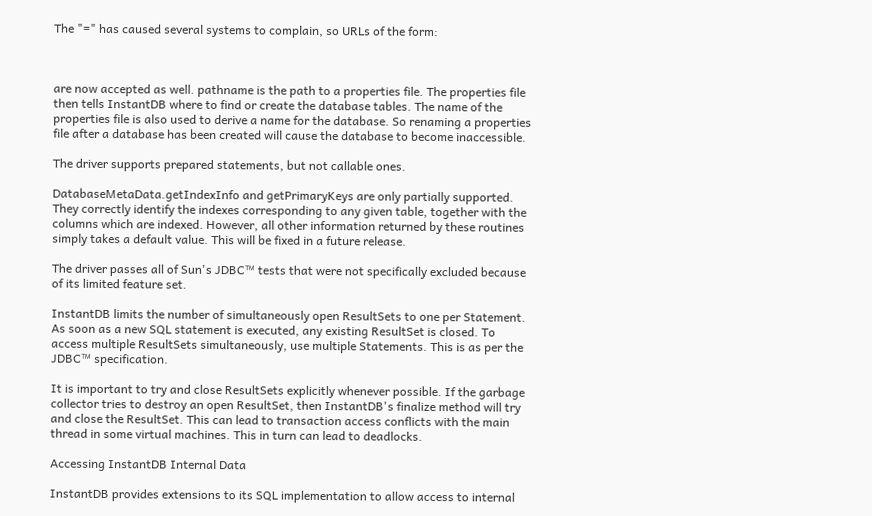The "=" has caused several systems to complain, so URLs of the form:



are now accepted as well. pathname is the path to a properties file. The properties file then tells InstantDB where to find or create the database tables. The name of the properties file is also used to derive a name for the database. So renaming a properties file after a database has been created will cause the database to become inaccessible.

The driver supports prepared statements, but not callable ones.

DatabaseMetaData.getIndexInfo and getPrimaryKeys are only partially supported. They correctly identify the indexes corresponding to any given table, together with the columns which are indexed. However, all other information returned by these routines simply takes a default value. This will be fixed in a future release.

The driver passes all of Sun's JDBC™ tests that were not specifically excluded because of its limited feature set.

InstantDB limits the number of simultaneously open ResultSets to one per Statement. As soon as a new SQL statement is executed, any existing ResultSet is closed. To access multiple ResultSets simultaneously, use multiple Statements. This is as per the JDBC™ specification.

It is important to try and close ResultSets explicitly whenever possible. If the garbage collector tries to destroy an open ResultSet, then InstantDB's finalize method will try and close the ResultSet. This can lead to transaction access conflicts with the main thread in some virtual machines. This in turn can lead to deadlocks.

Accessing InstantDB Internal Data

InstantDB provides extensions to its SQL implementation to allow access to internal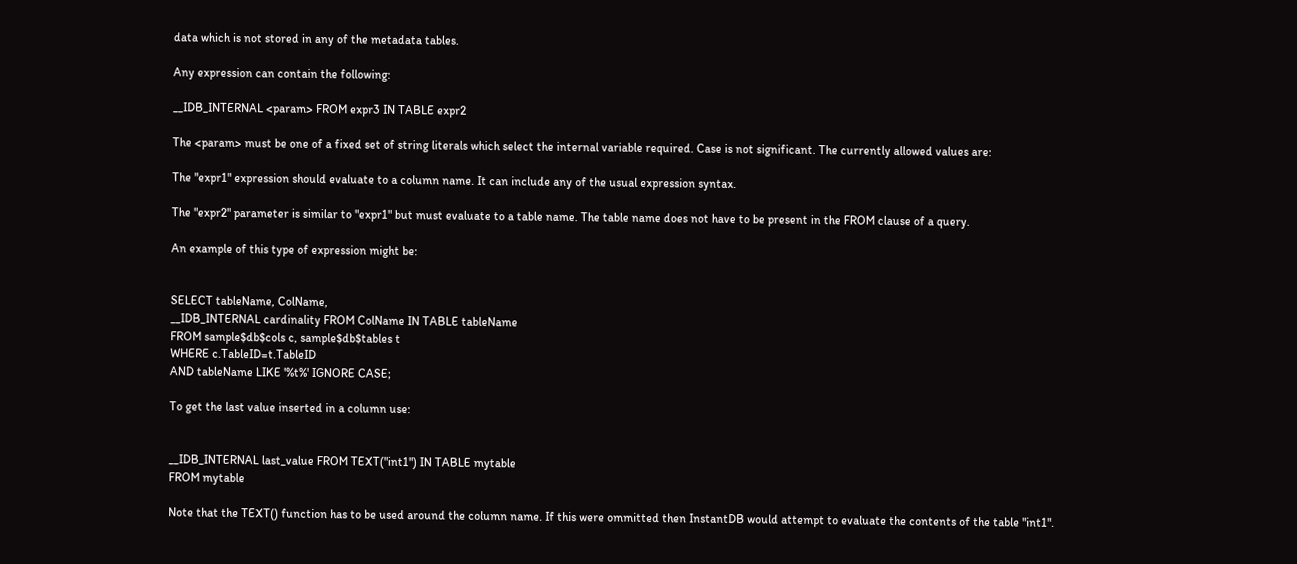data which is not stored in any of the metadata tables.

Any expression can contain the following:

__IDB_INTERNAL <param> FROM expr3 IN TABLE expr2

The <param> must be one of a fixed set of string literals which select the internal variable required. Case is not significant. The currently allowed values are:

The "expr1" expression should evaluate to a column name. It can include any of the usual expression syntax.

The "expr2" parameter is similar to "expr1" but must evaluate to a table name. The table name does not have to be present in the FROM clause of a query.

An example of this type of expression might be:


SELECT tableName, ColName,
__IDB_INTERNAL cardinality FROM ColName IN TABLE tableName
FROM sample$db$cols c, sample$db$tables t
WHERE c.TableID=t.TableID
AND tableName LIKE '%t%' IGNORE CASE;

To get the last value inserted in a column use:


__IDB_INTERNAL last_value FROM TEXT("int1") IN TABLE mytable
FROM mytable

Note that the TEXT() function has to be used around the column name. If this were ommitted then InstantDB would attempt to evaluate the contents of the table "int1".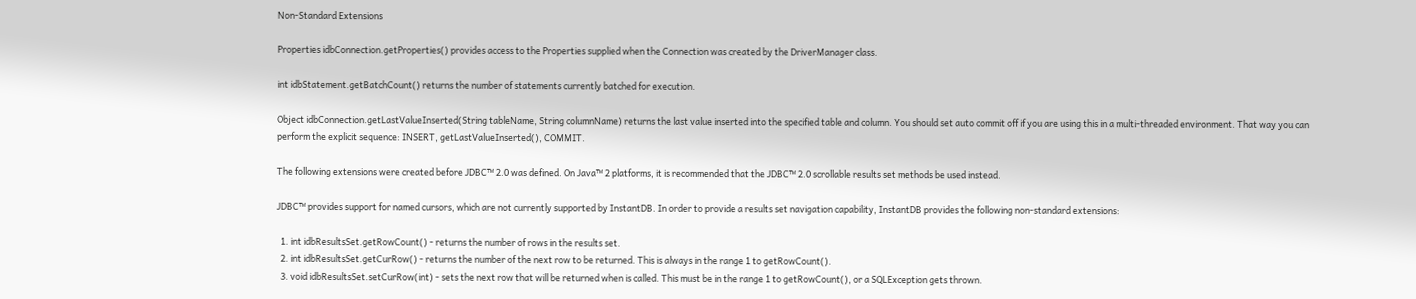Non-Standard Extensions

Properties idbConnection.getProperties() provides access to the Properties supplied when the Connection was created by the DriverManager class.

int idbStatement.getBatchCount() returns the number of statements currently batched for execution.

Object idbConnection.getLastValueInserted(String tableName, String columnName) returns the last value inserted into the specified table and column. You should set auto commit off if you are using this in a multi-threaded environment. That way you can perform the explicit sequence: INSERT, getLastValueInserted(), COMMIT.

The following extensions were created before JDBC™ 2.0 was defined. On Java™ 2 platforms, it is recommended that the JDBC™ 2.0 scrollable results set methods be used instead.

JDBC™ provides support for named cursors, which are not currently supported by InstantDB. In order to provide a results set navigation capability, InstantDB provides the following non-standard extensions:

  1. int idbResultsSet.getRowCount() - returns the number of rows in the results set.
  2. int idbResultsSet.getCurRow() - returns the number of the next row to be returned. This is always in the range 1 to getRowCount().
  3. void idbResultsSet.setCurRow(int) - sets the next row that will be returned when is called. This must be in the range 1 to getRowCount(), or a SQLException gets thrown.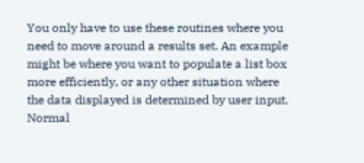You only have to use these routines where you need to move around a results set. An example might be where you want to populate a list box more efficiently, or any other situation where the data displayed is determined by user input. Normal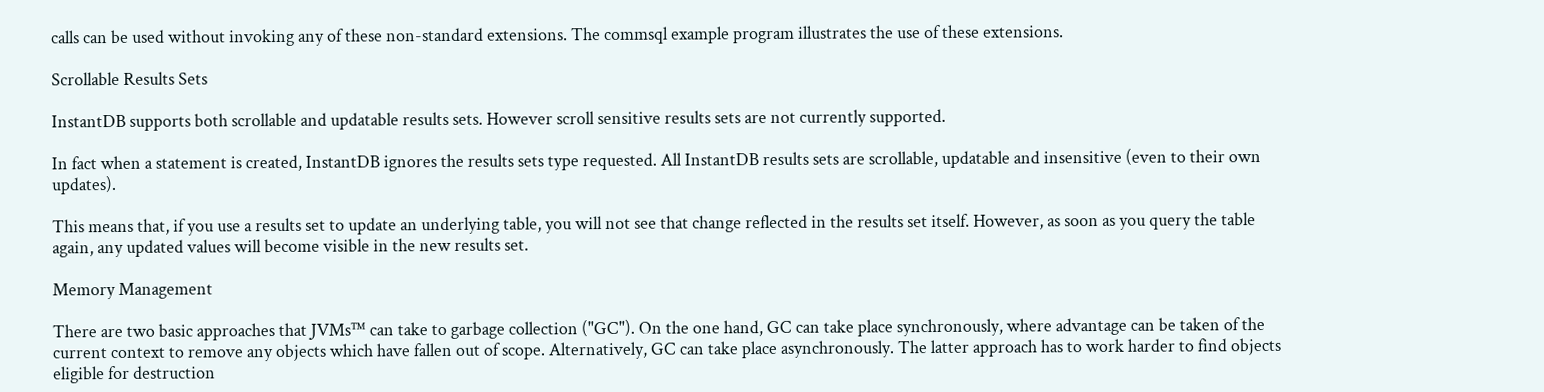calls can be used without invoking any of these non-standard extensions. The commsql example program illustrates the use of these extensions.

Scrollable Results Sets

InstantDB supports both scrollable and updatable results sets. However scroll sensitive results sets are not currently supported.

In fact when a statement is created, InstantDB ignores the results sets type requested. All InstantDB results sets are scrollable, updatable and insensitive (even to their own updates).

This means that, if you use a results set to update an underlying table, you will not see that change reflected in the results set itself. However, as soon as you query the table again, any updated values will become visible in the new results set.

Memory Management

There are two basic approaches that JVMs™ can take to garbage collection ("GC"). On the one hand, GC can take place synchronously, where advantage can be taken of the current context to remove any objects which have fallen out of scope. Alternatively, GC can take place asynchronously. The latter approach has to work harder to find objects eligible for destruction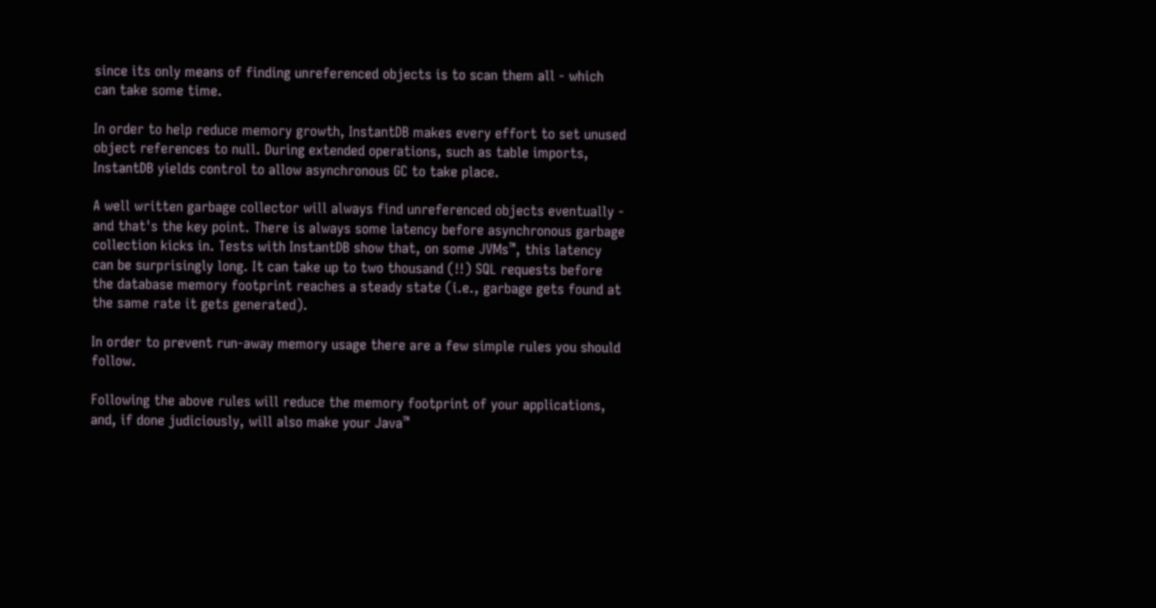since its only means of finding unreferenced objects is to scan them all - which can take some time.

In order to help reduce memory growth, InstantDB makes every effort to set unused object references to null. During extended operations, such as table imports, InstantDB yields control to allow asynchronous GC to take place.

A well written garbage collector will always find unreferenced objects eventually - and that's the key point. There is always some latency before asynchronous garbage collection kicks in. Tests with InstantDB show that, on some JVMs™, this latency can be surprisingly long. It can take up to two thousand (!!) SQL requests before the database memory footprint reaches a steady state (i.e., garbage gets found at the same rate it gets generated).

In order to prevent run-away memory usage there are a few simple rules you should follow.

Following the above rules will reduce the memory footprint of your applications, and, if done judiciously, will also make your Java™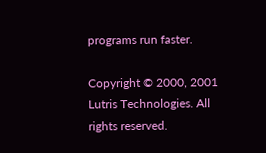programs run faster.

Copyright © 2000, 2001 Lutris Technologies. All rights reserved.